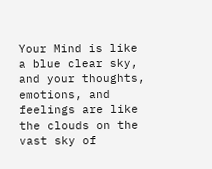Your Mind is like a blue clear sky, and your thoughts, emotions, and feelings are like the clouds on the vast sky of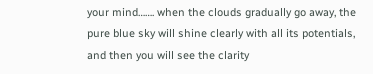your mind……. when the clouds gradually go away, the pure blue sky will shine clearly with all its potentials, and then you will see the clarity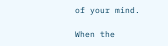of your mind.

When the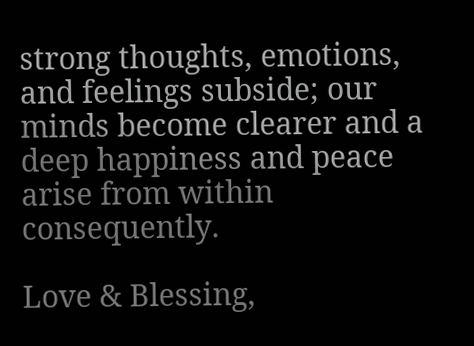strong thoughts, emotions, and feelings subside; our minds become clearer and a deep happiness and peace arise from within consequently.

Love & Blessing,